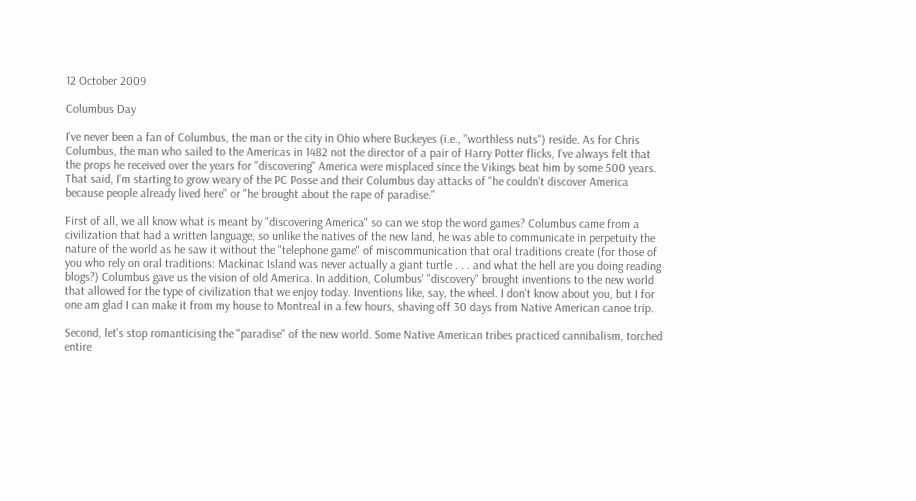12 October 2009

Columbus Day

I've never been a fan of Columbus, the man or the city in Ohio where Buckeyes (i.e., "worthless nuts") reside. As for Chris Columbus, the man who sailed to the Americas in 1482 not the director of a pair of Harry Potter flicks, I've always felt that the props he received over the years for "discovering" America were misplaced since the Vikings beat him by some 500 years. That said, I'm starting to grow weary of the PC Posse and their Columbus day attacks of "he couldn't discover America because people already lived here" or "he brought about the rape of paradise."

First of all, we all know what is meant by "discovering America" so can we stop the word games? Columbus came from a civilization that had a written language, so unlike the natives of the new land, he was able to communicate in perpetuity the nature of the world as he saw it without the "telephone game" of miscommunication that oral traditions create (for those of you who rely on oral traditions: Mackinac Island was never actually a giant turtle . . . and what the hell are you doing reading blogs?) Columbus gave us the vision of old America. In addition, Columbus' "discovery" brought inventions to the new world that allowed for the type of civilization that we enjoy today. Inventions like, say, the wheel. I don't know about you, but I for one am glad I can make it from my house to Montreal in a few hours, shaving off 30 days from Native American canoe trip.

Second, let's stop romanticising the "paradise" of the new world. Some Native American tribes practiced cannibalism, torched entire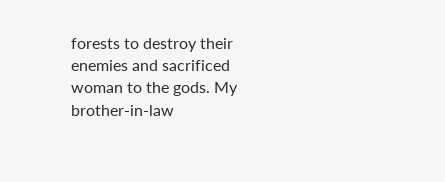forests to destroy their enemies and sacrificed woman to the gods. My brother-in-law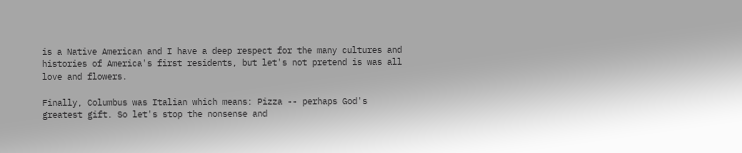is a Native American and I have a deep respect for the many cultures and histories of America's first residents, but let's not pretend is was all love and flowers.

Finally, Columbus was Italian which means: Pizza -- perhaps God's greatest gift. So let's stop the nonsense and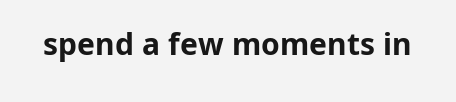spend a few moments in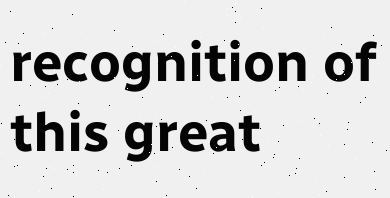recognition of this great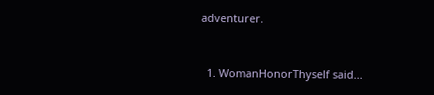adventurer.


  1. WomanHonorThyself said...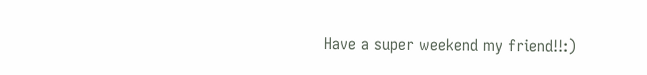Have a super weekend my friend!!:)